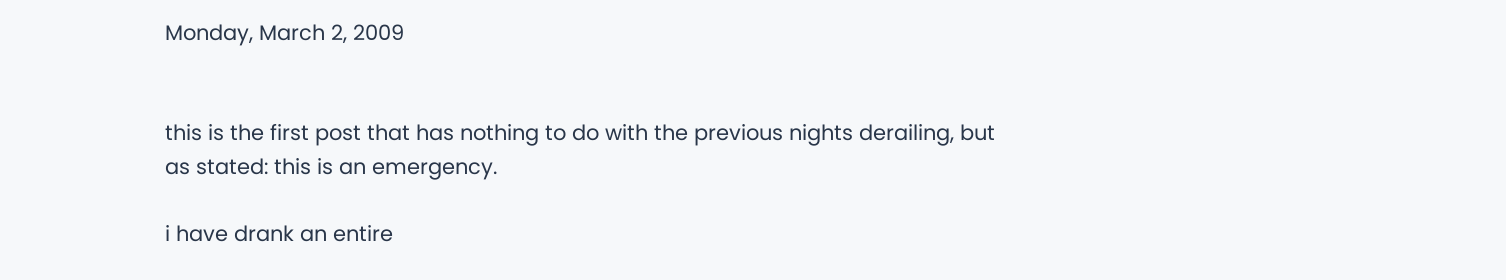Monday, March 2, 2009


this is the first post that has nothing to do with the previous nights derailing, but as stated: this is an emergency.

i have drank an entire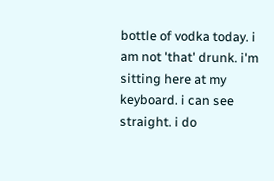bottle of vodka today. i am not 'that' drunk. i'm sitting here at my keyboard. i can see straight. i do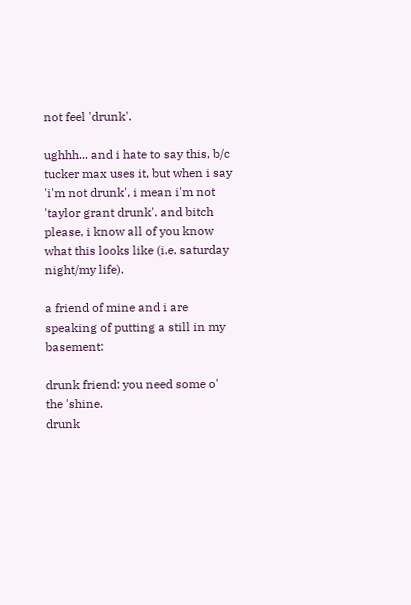not feel 'drunk'.

ughhh... and i hate to say this, b/c tucker max uses it, but when i say 'i'm not drunk', i mean i'm not 'taylor grant drunk'. and bitch please, i know all of you know what this looks like (i.e. saturday night/my life).

a friend of mine and i are speaking of putting a still in my basement:

drunk friend: you need some o' the 'shine.
drunk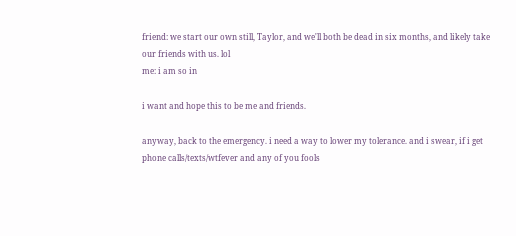friend: we start our own still, Taylor, and we'll both be dead in six months, and likely take our friends with us. lol
me: i am so in

i want and hope this to be me and friends.

anyway, back to the emergency. i need a way to lower my tolerance. and i swear, if i get phone calls/texts/wtfever and any of you fools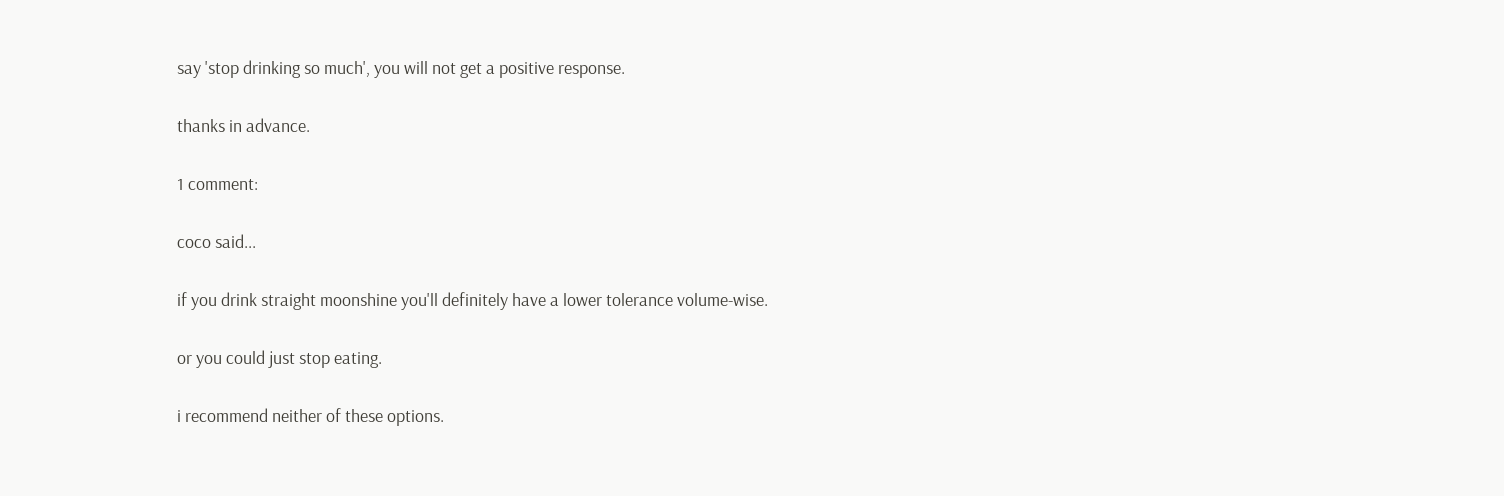say 'stop drinking so much', you will not get a positive response.

thanks in advance.

1 comment:

coco said...

if you drink straight moonshine you'll definitely have a lower tolerance volume-wise.

or you could just stop eating.

i recommend neither of these options.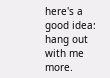here's a good idea: hang out with me more.